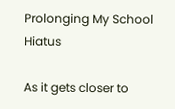Prolonging My School Hiatus

As it gets closer to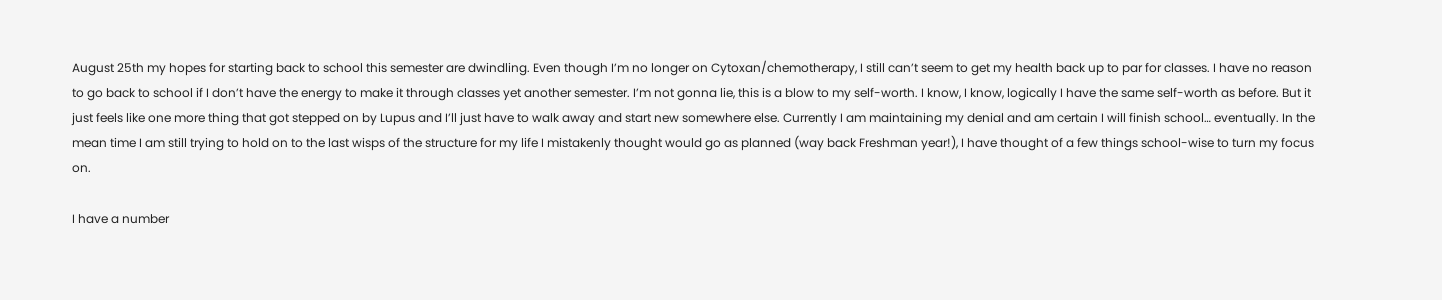August 25th my hopes for starting back to school this semester are dwindling. Even though I’m no longer on Cytoxan/chemotherapy, I still can’t seem to get my health back up to par for classes. I have no reason to go back to school if I don’t have the energy to make it through classes yet another semester. I’m not gonna lie, this is a blow to my self-worth. I know, I know, logically I have the same self-worth as before. But it just feels like one more thing that got stepped on by Lupus and I’ll just have to walk away and start new somewhere else. Currently I am maintaining my denial and am certain I will finish school… eventually. In the mean time I am still trying to hold on to the last wisps of the structure for my life I mistakenly thought would go as planned (way back Freshman year!), I have thought of a few things school-wise to turn my focus on.

I have a number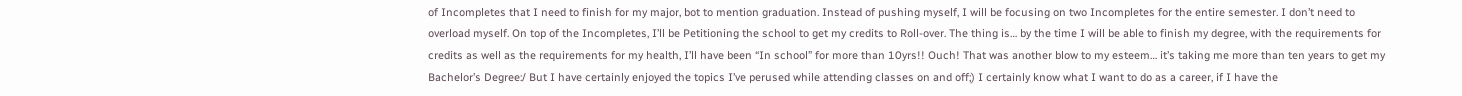of Incompletes that I need to finish for my major, bot to mention graduation. Instead of pushing myself, I will be focusing on two Incompletes for the entire semester. I don’t need to overload myself. On top of the Incompletes, I’ll be Petitioning the school to get my credits to Roll-over. The thing is… by the time I will be able to finish my degree, with the requirements for credits as well as the requirements for my health, I’ll have been “In school” for more than 10yrs!! Ouch! That was another blow to my esteem… it’s taking me more than ten years to get my Bachelor’s Degree:/ But I have certainly enjoyed the topics I’ve perused while attending classes on and off;) I certainly know what I want to do as a career, if I have the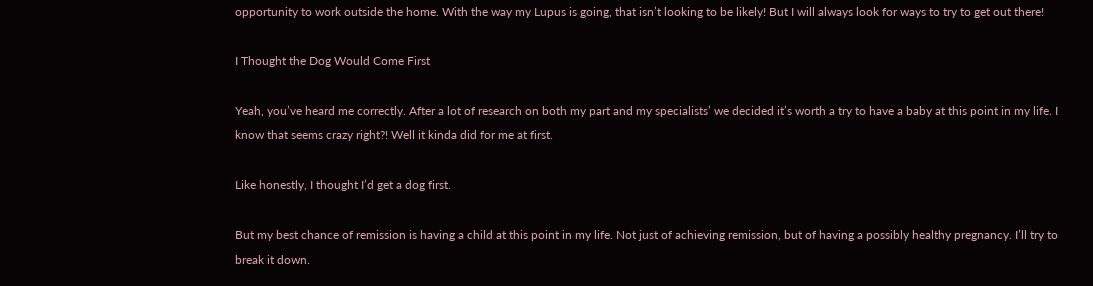opportunity to work outside the home. With the way my Lupus is going, that isn’t looking to be likely! But I will always look for ways to try to get out there!

I Thought the Dog Would Come First

Yeah, you’ve heard me correctly. After a lot of research on both my part and my specialists’ we decided it’s worth a try to have a baby at this point in my life. I know that seems crazy right?! Well it kinda did for me at first.

Like honestly, I thought I’d get a dog first.

But my best chance of remission is having a child at this point in my life. Not just of achieving remission, but of having a possibly healthy pregnancy. I’ll try to break it down.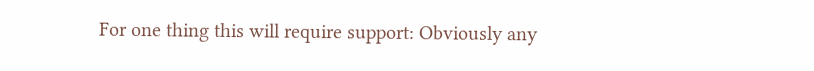For one thing this will require support: Obviously any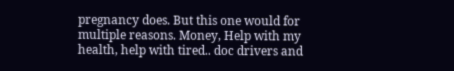pregnancy does. But this one would for multiple reasons. Money, Help with my health, help with tired.. doc drivers and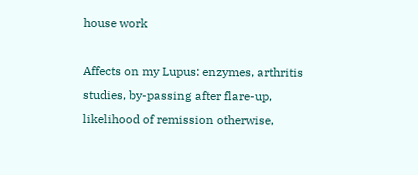house work

Affects on my Lupus: enzymes, arthritis studies, by-passing after flare-up, likelihood of remission otherwise,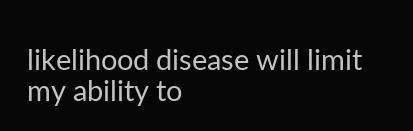likelihood disease will limit my ability to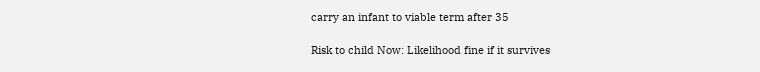carry an infant to viable term after 35

Risk to child Now: Likelihood fine if it survives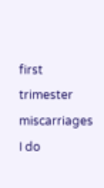first trimester miscarriages I do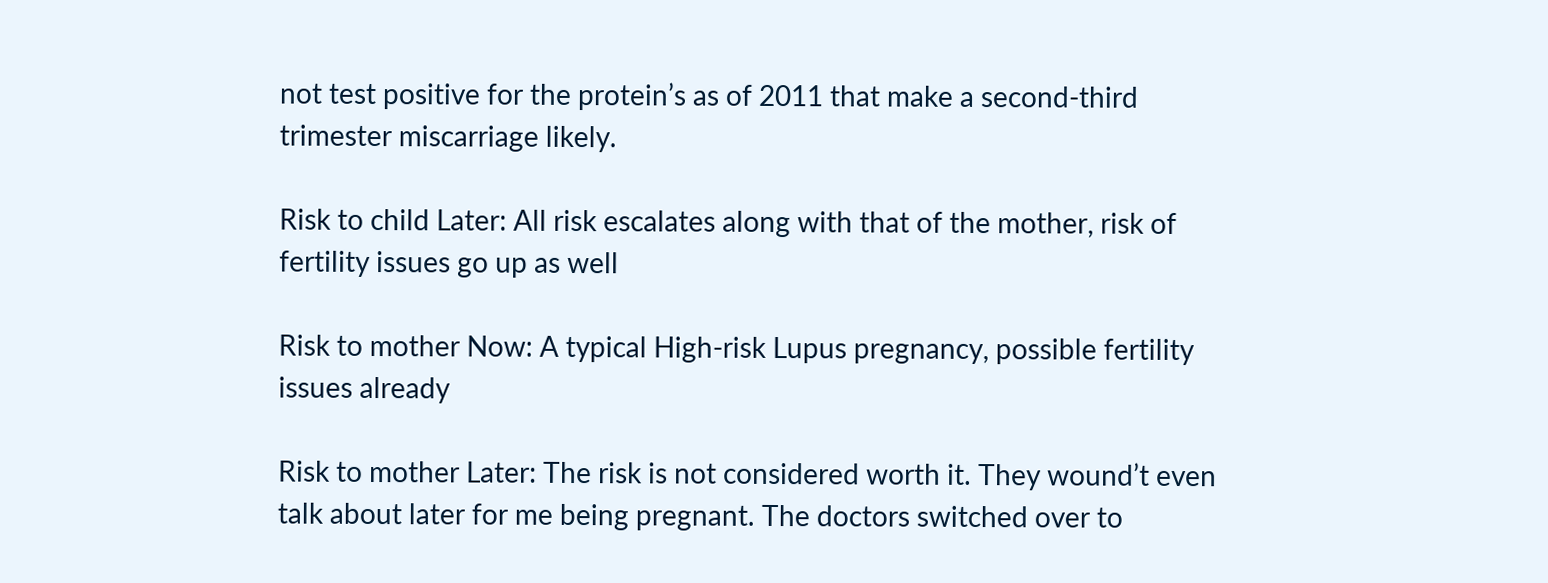not test positive for the protein’s as of 2011 that make a second-third trimester miscarriage likely.

Risk to child Later: All risk escalates along with that of the mother, risk of fertility issues go up as well

Risk to mother Now: A typical High-risk Lupus pregnancy, possible fertility issues already

Risk to mother Later: The risk is not considered worth it. They wound’t even talk about later for me being pregnant. The doctors switched over to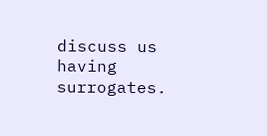discuss us having surrogates.